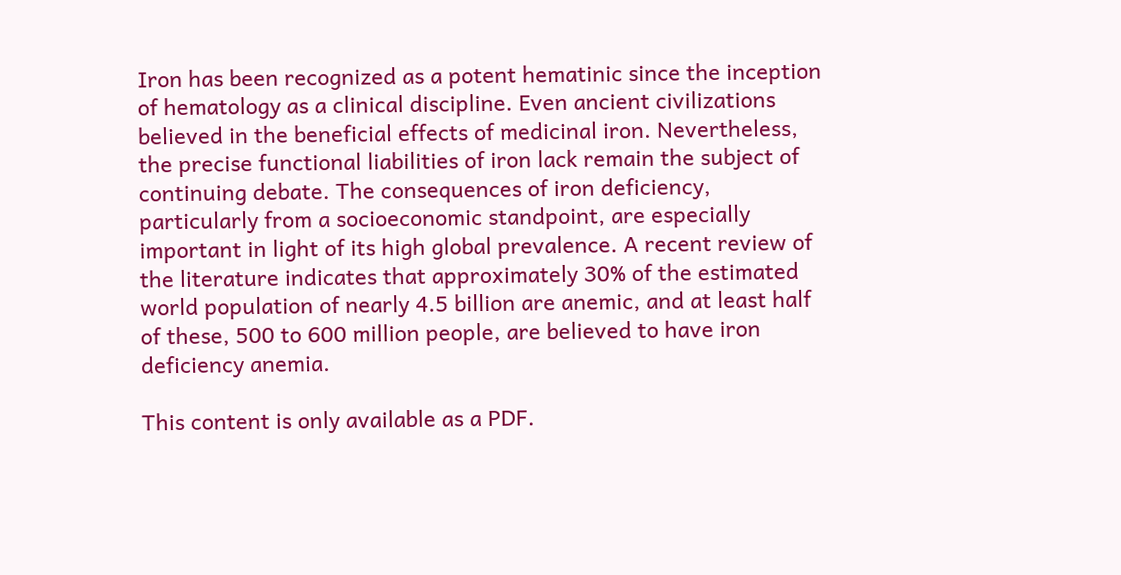Iron has been recognized as a potent hematinic since the inception of hematology as a clinical discipline. Even ancient civilizations believed in the beneficial effects of medicinal iron. Nevertheless, the precise functional liabilities of iron lack remain the subject of continuing debate. The consequences of iron deficiency, particularly from a socioeconomic standpoint, are especially important in light of its high global prevalence. A recent review of the literature indicates that approximately 30% of the estimated world population of nearly 4.5 billion are anemic, and at least half of these, 500 to 600 million people, are believed to have iron deficiency anemia.

This content is only available as a PDF.